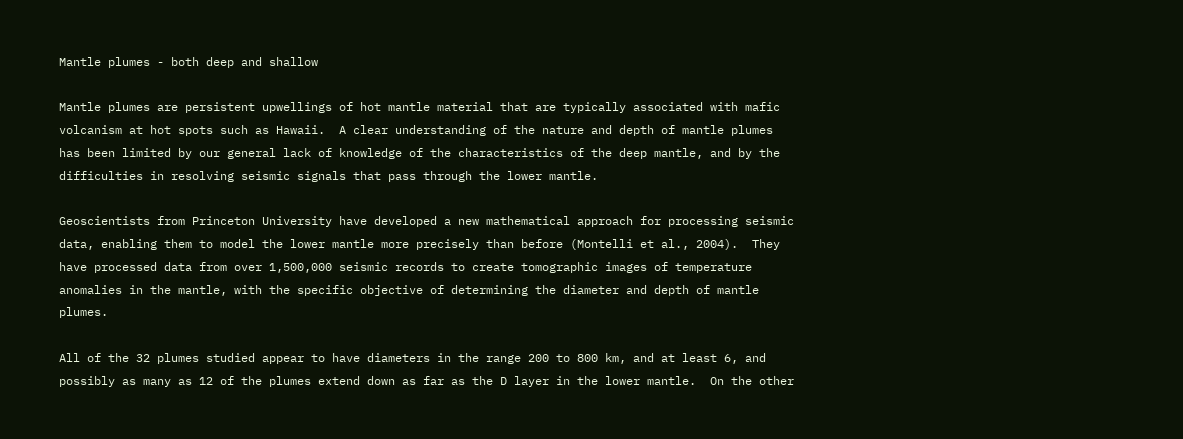Mantle plumes - both deep and shallow

Mantle plumes are persistent upwellings of hot mantle material that are typically associated with mafic volcanism at hot spots such as Hawaii.  A clear understanding of the nature and depth of mantle plumes has been limited by our general lack of knowledge of the characteristics of the deep mantle, and by the difficulties in resolving seismic signals that pass through the lower mantle.

Geoscientists from Princeton University have developed a new mathematical approach for processing seismic data, enabling them to model the lower mantle more precisely than before (Montelli et al., 2004).  They have processed data from over 1,500,000 seismic records to create tomographic images of temperature anomalies in the mantle, with the specific objective of determining the diameter and depth of mantle plumes.

All of the 32 plumes studied appear to have diameters in the range 200 to 800 km, and at least 6, and possibly as many as 12 of the plumes extend down as far as the D layer in the lower mantle.  On the other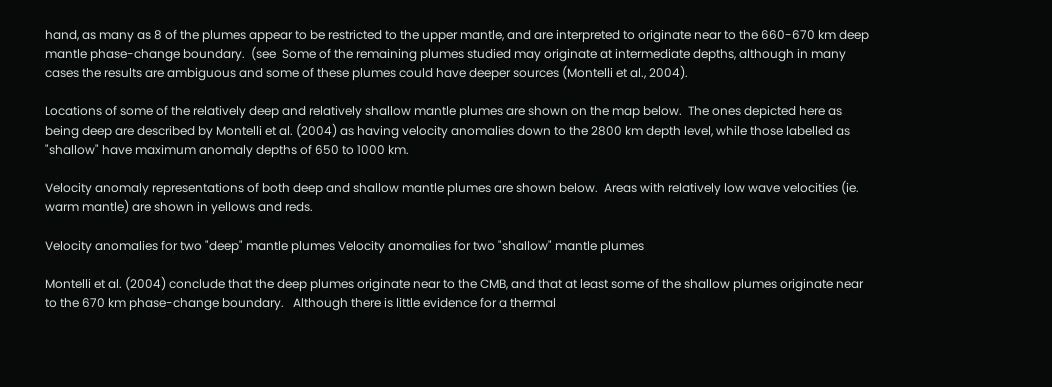hand, as many as 8 of the plumes appear to be restricted to the upper mantle, and are interpreted to originate near to the 660-670 km deep mantle phase-change boundary.  (see  Some of the remaining plumes studied may originate at intermediate depths, although in many cases the results are ambiguous and some of these plumes could have deeper sources (Montelli et al., 2004).

Locations of some of the relatively deep and relatively shallow mantle plumes are shown on the map below.  The ones depicted here as being deep are described by Montelli et al. (2004) as having velocity anomalies down to the 2800 km depth level, while those labelled as "shallow" have maximum anomaly depths of 650 to 1000 km.

Velocity anomaly representations of both deep and shallow mantle plumes are shown below.  Areas with relatively low wave velocities (ie. warm mantle) are shown in yellows and reds.

Velocity anomalies for two "deep" mantle plumes Velocity anomalies for two "shallow" mantle plumes

Montelli et al. (2004) conclude that the deep plumes originate near to the CMB, and that at least some of the shallow plumes originate near to the 670 km phase-change boundary.   Although there is little evidence for a thermal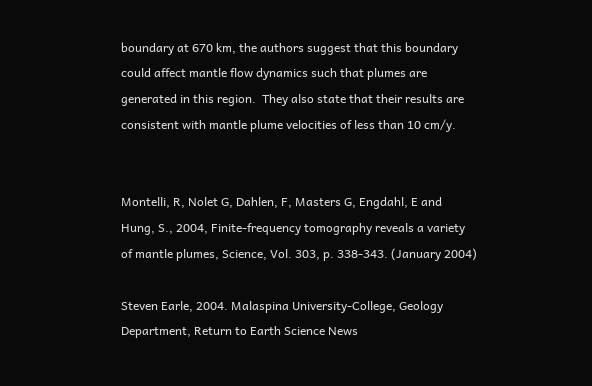boundary at 670 km, the authors suggest that this boundary could affect mantle flow dynamics such that plumes are generated in this region.  They also state that their results are consistent with mantle plume velocities of less than 10 cm/y.


Montelli, R, Nolet G, Dahlen, F, Masters G, Engdahl, E and Hung, S., 2004, Finite-frequency tomography reveals a variety of mantle plumes, Science, Vol. 303, p. 338-343. (January 2004)

Steven Earle, 2004. Malaspina University-College, Geology Department, Return to Earth Science News